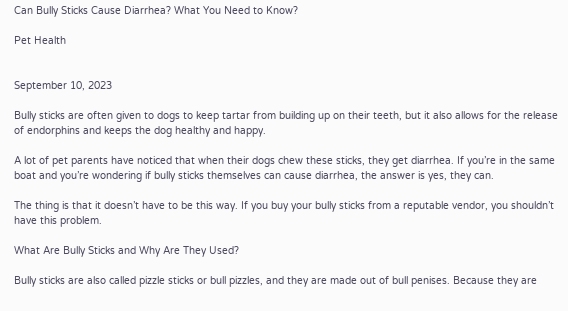Can Bully Sticks Cause Diarrhea? What You Need to Know?

Pet Health


September 10, 2023

Bully sticks are often given to dogs to keep tartar from building up on their teeth, but it also allows for the release of endorphins and keeps the dog healthy and happy.

A lot of pet parents have noticed that when their dogs chew these sticks, they get diarrhea. If you’re in the same boat and you’re wondering if bully sticks themselves can cause diarrhea, the answer is yes, they can.

The thing is that it doesn’t have to be this way. If you buy your bully sticks from a reputable vendor, you shouldn’t have this problem.

What Are Bully Sticks and Why Are They Used?

Bully sticks are also called pizzle sticks or bull pizzles, and they are made out of bull penises. Because they are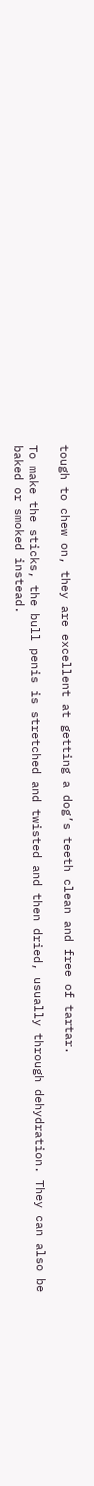tough to chew on, they are excellent at getting a dog’s teeth clean and free of tartar.

To make the sticks, the bull penis is stretched and twisted and then dried, usually through dehydration. They can also be baked or smoked instead.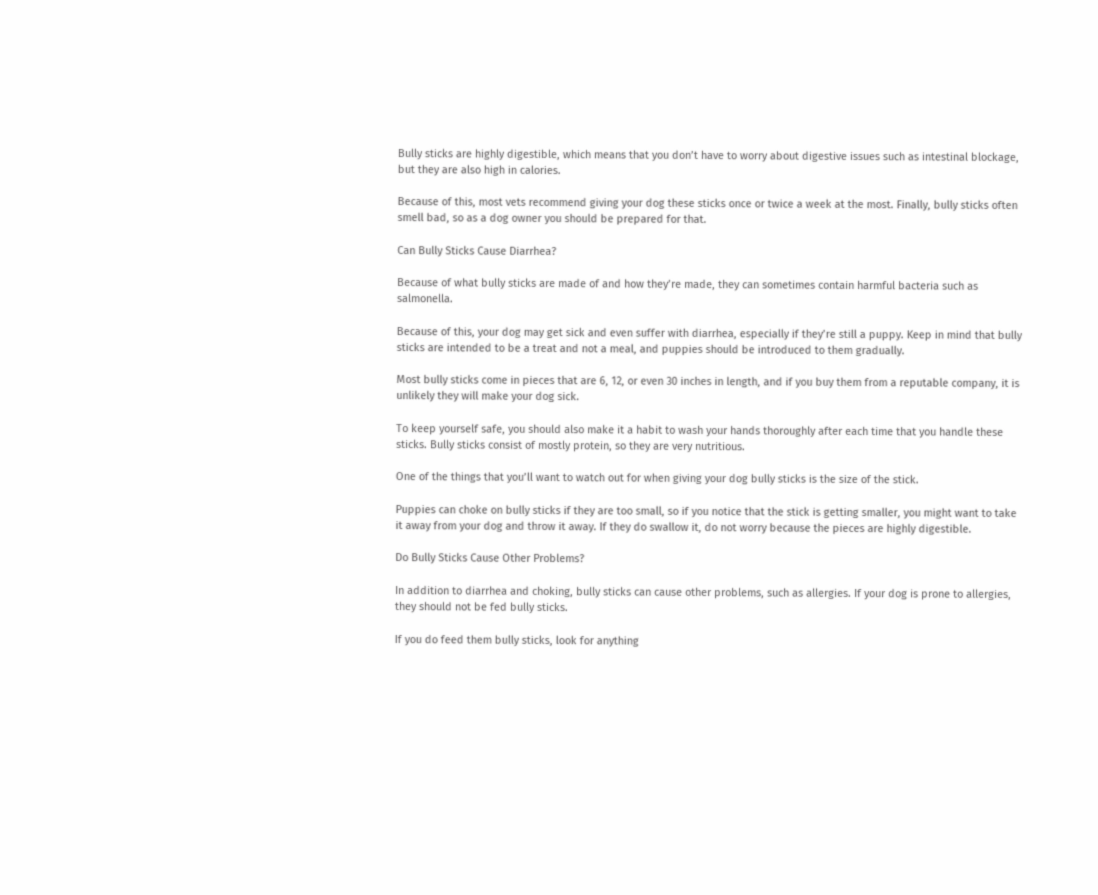Bully sticks are highly digestible, which means that you don’t have to worry about digestive issues such as intestinal blockage, but they are also high in calories.

Because of this, most vets recommend giving your dog these sticks once or twice a week at the most. Finally, bully sticks often smell bad, so as a dog owner you should be prepared for that.

Can Bully Sticks Cause Diarrhea?

Because of what bully sticks are made of and how they’re made, they can sometimes contain harmful bacteria such as salmonella.

Because of this, your dog may get sick and even suffer with diarrhea, especially if they’re still a puppy. Keep in mind that bully sticks are intended to be a treat and not a meal, and puppies should be introduced to them gradually.

Most bully sticks come in pieces that are 6, 12, or even 30 inches in length, and if you buy them from a reputable company, it is unlikely they will make your dog sick.

To keep yourself safe, you should also make it a habit to wash your hands thoroughly after each time that you handle these sticks. Bully sticks consist of mostly protein, so they are very nutritious.

One of the things that you’ll want to watch out for when giving your dog bully sticks is the size of the stick.

Puppies can choke on bully sticks if they are too small, so if you notice that the stick is getting smaller, you might want to take it away from your dog and throw it away. If they do swallow it, do not worry because the pieces are highly digestible.

Do Bully Sticks Cause Other Problems?

In addition to diarrhea and choking, bully sticks can cause other problems, such as allergies. If your dog is prone to allergies, they should not be fed bully sticks.

If you do feed them bully sticks, look for anything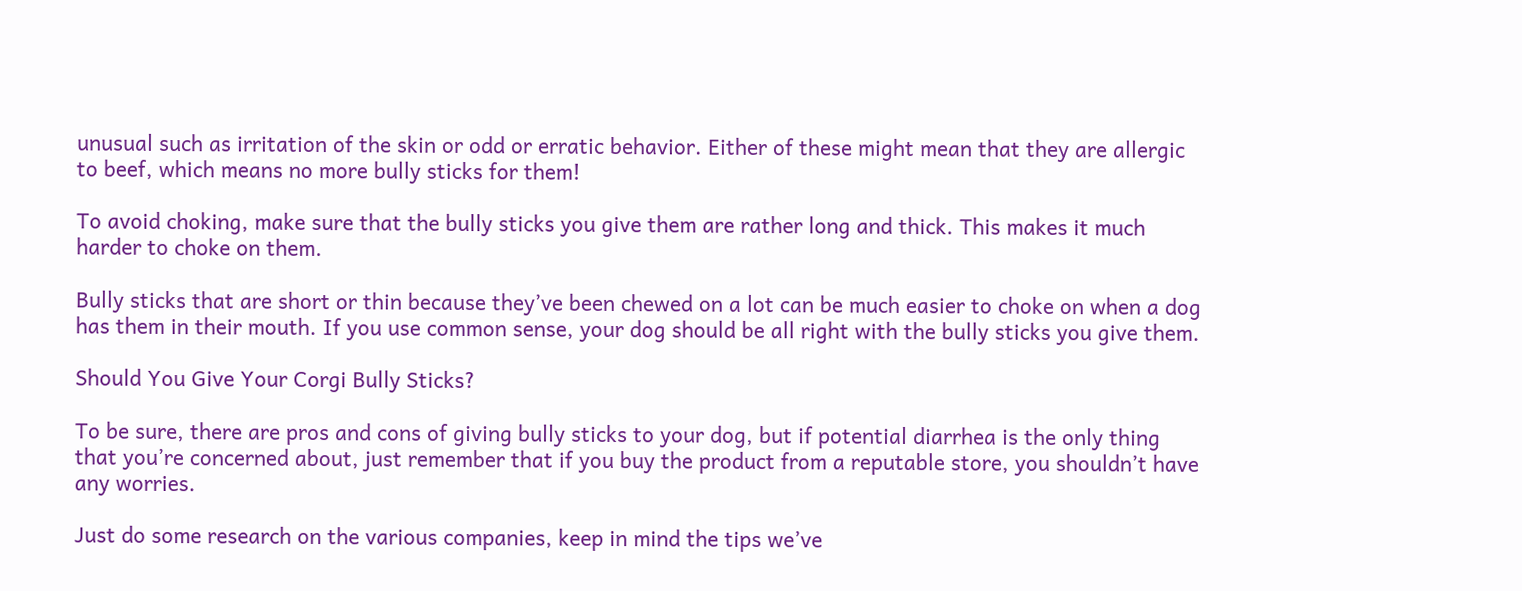unusual such as irritation of the skin or odd or erratic behavior. Either of these might mean that they are allergic to beef, which means no more bully sticks for them!

To avoid choking, make sure that the bully sticks you give them are rather long and thick. This makes it much harder to choke on them.

Bully sticks that are short or thin because they’ve been chewed on a lot can be much easier to choke on when a dog has them in their mouth. If you use common sense, your dog should be all right with the bully sticks you give them.

Should You Give Your Corgi Bully Sticks?

To be sure, there are pros and cons of giving bully sticks to your dog, but if potential diarrhea is the only thing that you’re concerned about, just remember that if you buy the product from a reputable store, you shouldn’t have any worries.

Just do some research on the various companies, keep in mind the tips we’ve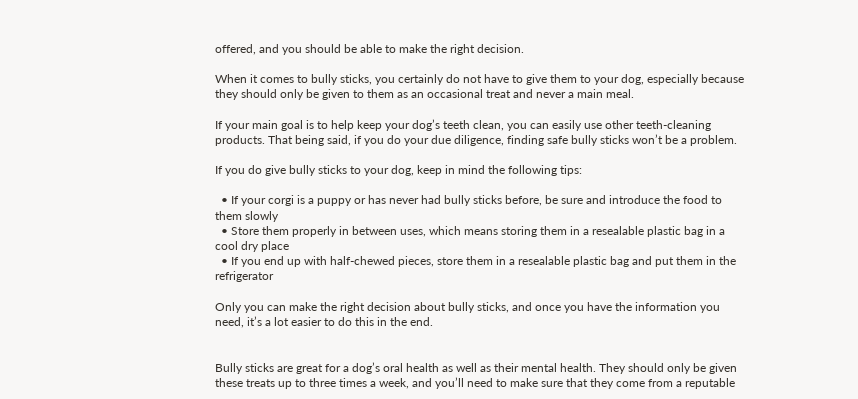offered, and you should be able to make the right decision.

When it comes to bully sticks, you certainly do not have to give them to your dog, especially because they should only be given to them as an occasional treat and never a main meal.

If your main goal is to help keep your dog’s teeth clean, you can easily use other teeth-cleaning products. That being said, if you do your due diligence, finding safe bully sticks won’t be a problem.

If you do give bully sticks to your dog, keep in mind the following tips:

  • If your corgi is a puppy or has never had bully sticks before, be sure and introduce the food to them slowly
  • Store them properly in between uses, which means storing them in a resealable plastic bag in a cool dry place
  • If you end up with half-chewed pieces, store them in a resealable plastic bag and put them in the refrigerator

Only you can make the right decision about bully sticks, and once you have the information you need, it’s a lot easier to do this in the end.


Bully sticks are great for a dog’s oral health as well as their mental health. They should only be given these treats up to three times a week, and you’ll need to make sure that they come from a reputable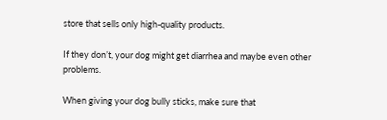store that sells only high-quality products.

If they don’t, your dog might get diarrhea and maybe even other problems.

When giving your dog bully sticks, make sure that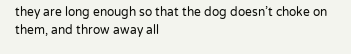they are long enough so that the dog doesn’t choke on them, and throw away all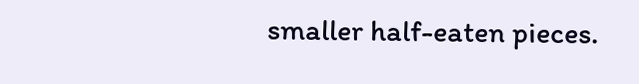smaller half-eaten pieces.